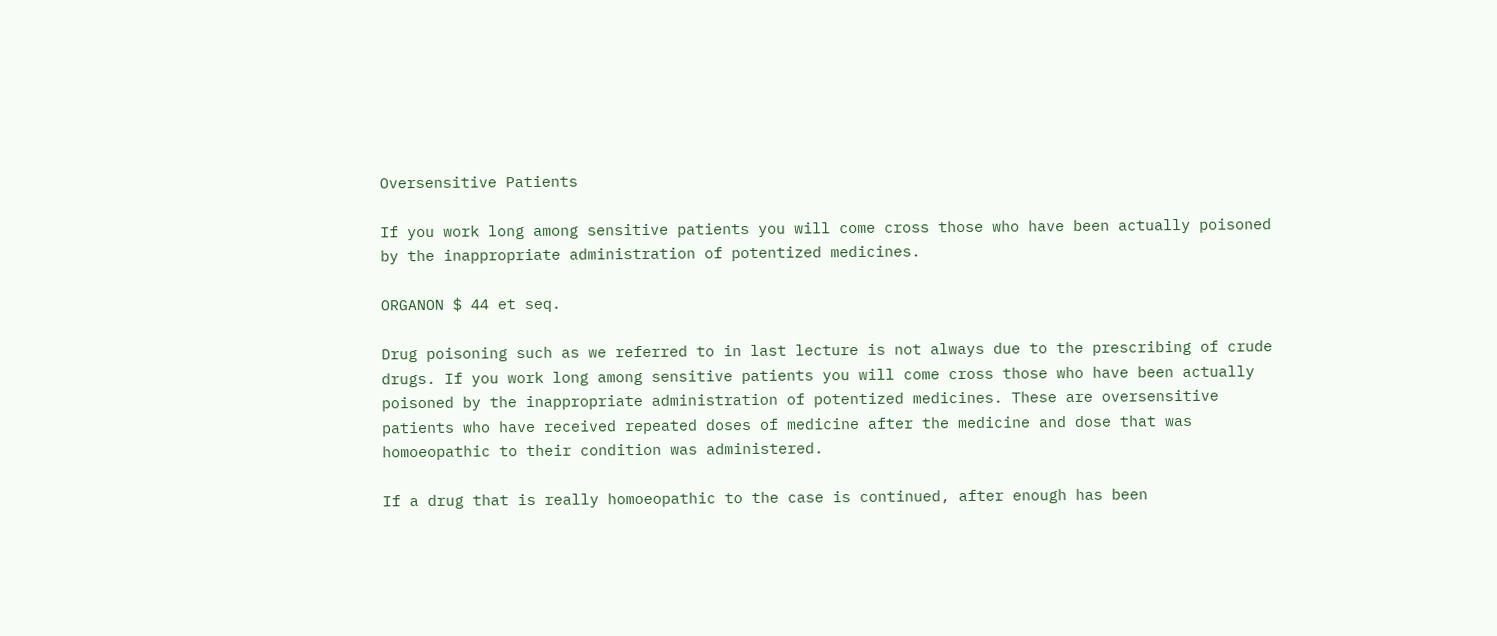Oversensitive Patients

If you work long among sensitive patients you will come cross those who have been actually poisoned by the inappropriate administration of potentized medicines.

ORGANON $ 44 et seq.

Drug poisoning such as we referred to in last lecture is not always due to the prescribing of crude drugs. If you work long among sensitive patients you will come cross those who have been actually poisoned by the inappropriate administration of potentized medicines. These are oversensitive patients who have received repeated doses of medicine after the medicine and dose that was homoeopathic to their condition was administered.

If a drug that is really homoeopathic to the case is continued, after enough has been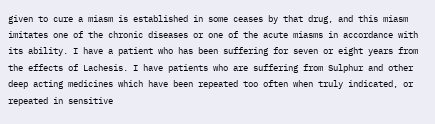given to cure a miasm is established in some ceases by that drug, and this miasm imitates one of the chronic diseases or one of the acute miasms in accordance with its ability. I have a patient who has been suffering for seven or eight years from the effects of Lachesis. I have patients who are suffering from Sulphur and other deep acting medicines which have been repeated too often when truly indicated, or repeated in sensitive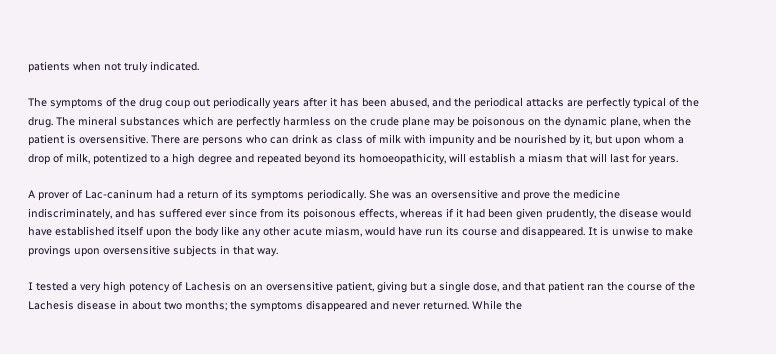patients when not truly indicated.

The symptoms of the drug coup out periodically years after it has been abused, and the periodical attacks are perfectly typical of the drug. The mineral substances which are perfectly harmless on the crude plane may be poisonous on the dynamic plane, when the patient is oversensitive. There are persons who can drink as class of milk with impunity and be nourished by it, but upon whom a drop of milk, potentized to a high degree and repeated beyond its homoeopathicity, will establish a miasm that will last for years.

A prover of Lac-caninum had a return of its symptoms periodically. She was an oversensitive and prove the medicine indiscriminately, and has suffered ever since from its poisonous effects, whereas if it had been given prudently, the disease would have established itself upon the body like any other acute miasm, would have run its course and disappeared. It is unwise to make provings upon oversensitive subjects in that way.

I tested a very high potency of Lachesis on an oversensitive patient, giving but a single dose, and that patient ran the course of the Lachesis disease in about two months; the symptoms disappeared and never returned. While the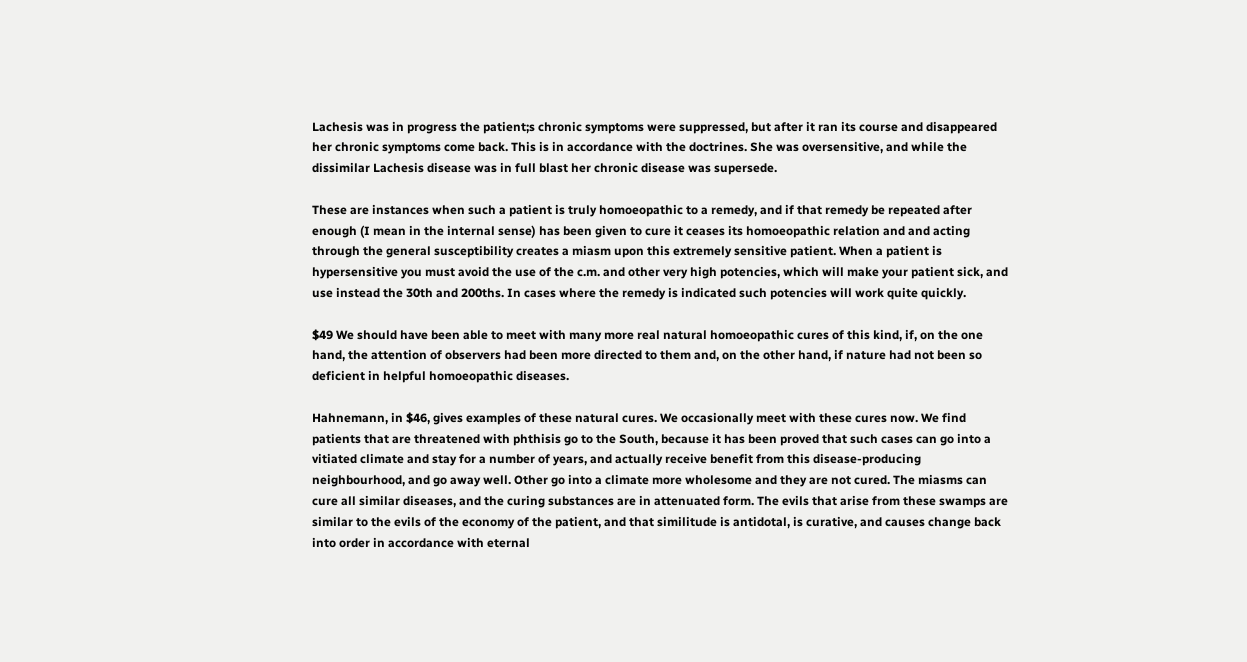Lachesis was in progress the patient;s chronic symptoms were suppressed, but after it ran its course and disappeared her chronic symptoms come back. This is in accordance with the doctrines. She was oversensitive, and while the dissimilar Lachesis disease was in full blast her chronic disease was supersede.

These are instances when such a patient is truly homoeopathic to a remedy, and if that remedy be repeated after enough (I mean in the internal sense) has been given to cure it ceases its homoeopathic relation and and acting through the general susceptibility creates a miasm upon this extremely sensitive patient. When a patient is hypersensitive you must avoid the use of the c.m. and other very high potencies, which will make your patient sick, and use instead the 30th and 200ths. In cases where the remedy is indicated such potencies will work quite quickly.

$49 We should have been able to meet with many more real natural homoeopathic cures of this kind, if, on the one hand, the attention of observers had been more directed to them and, on the other hand, if nature had not been so deficient in helpful homoeopathic diseases.

Hahnemann, in $46, gives examples of these natural cures. We occasionally meet with these cures now. We find patients that are threatened with phthisis go to the South, because it has been proved that such cases can go into a vitiated climate and stay for a number of years, and actually receive benefit from this disease-producing neighbourhood, and go away well. Other go into a climate more wholesome and they are not cured. The miasms can cure all similar diseases, and the curing substances are in attenuated form. The evils that arise from these swamps are similar to the evils of the economy of the patient, and that similitude is antidotal, is curative, and causes change back into order in accordance with eternal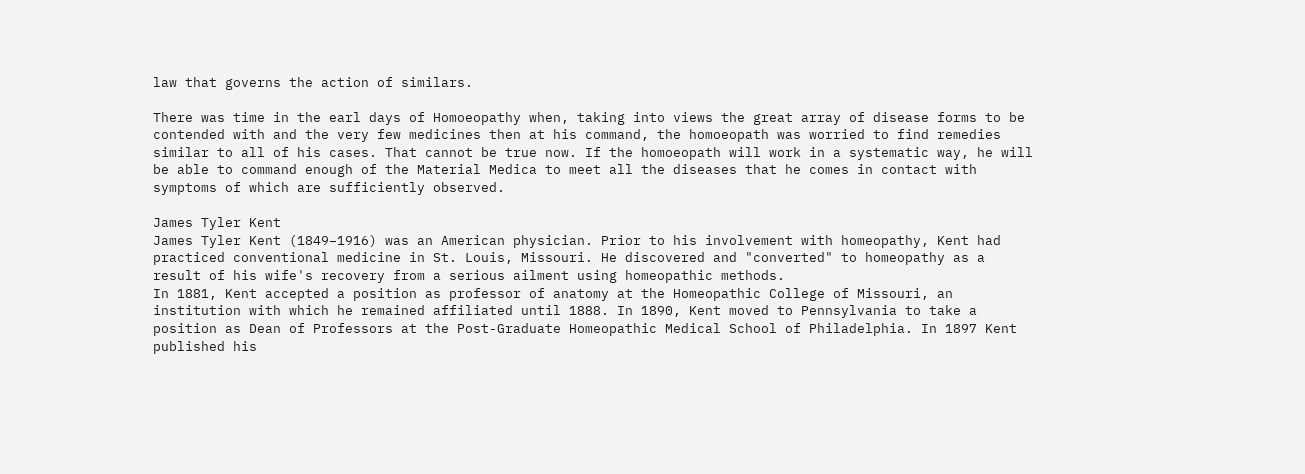law that governs the action of similars.

There was time in the earl days of Homoeopathy when, taking into views the great array of disease forms to be contended with and the very few medicines then at his command, the homoeopath was worried to find remedies similar to all of his cases. That cannot be true now. If the homoeopath will work in a systematic way, he will be able to command enough of the Material Medica to meet all the diseases that he comes in contact with symptoms of which are sufficiently observed.

James Tyler Kent
James Tyler Kent (1849–1916) was an American physician. Prior to his involvement with homeopathy, Kent had practiced conventional medicine in St. Louis, Missouri. He discovered and "converted" to homeopathy as a result of his wife's recovery from a serious ailment using homeopathic methods.
In 1881, Kent accepted a position as professor of anatomy at the Homeopathic College of Missouri, an institution with which he remained affiliated until 1888. In 1890, Kent moved to Pennsylvania to take a position as Dean of Professors at the Post-Graduate Homeopathic Medical School of Philadelphia. In 1897 Kent published his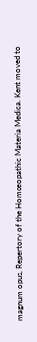magnum opus, Repertory of the Homœopathic Materia Medica. Kent moved to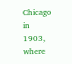Chicago in 1903, where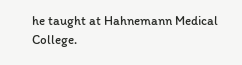he taught at Hahnemann Medical College.